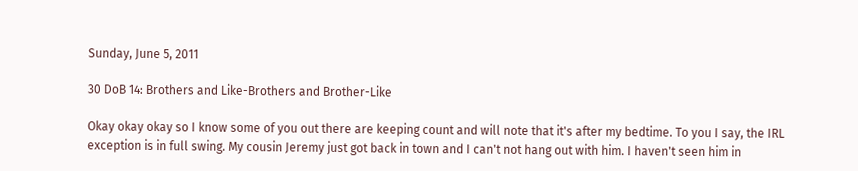Sunday, June 5, 2011

30 DoB 14: Brothers and Like-Brothers and Brother-Like

Okay okay okay so I know some of you out there are keeping count and will note that it's after my bedtime. To you I say, the IRL exception is in full swing. My cousin Jeremy just got back in town and I can't not hang out with him. I haven't seen him in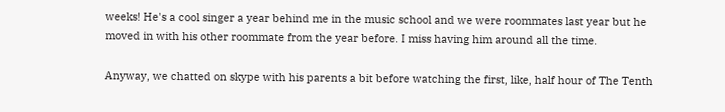weeks! He's a cool singer a year behind me in the music school and we were roommates last year but he moved in with his other roommate from the year before. I miss having him around all the time.

Anyway, we chatted on skype with his parents a bit before watching the first, like, half hour of The Tenth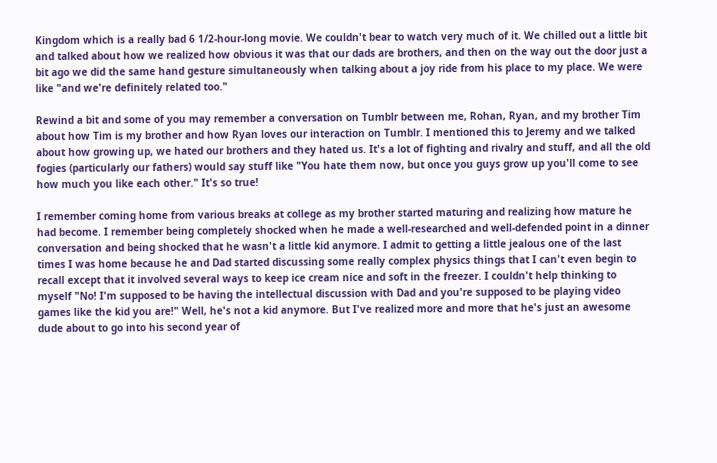Kingdom which is a really bad 6 1/2-hour-long movie. We couldn't bear to watch very much of it. We chilled out a little bit and talked about how we realized how obvious it was that our dads are brothers, and then on the way out the door just a bit ago we did the same hand gesture simultaneously when talking about a joy ride from his place to my place. We were like "and we're definitely related too."

Rewind a bit and some of you may remember a conversation on Tumblr between me, Rohan, Ryan, and my brother Tim about how Tim is my brother and how Ryan loves our interaction on Tumblr. I mentioned this to Jeremy and we talked about how growing up, we hated our brothers and they hated us. It's a lot of fighting and rivalry and stuff, and all the old fogies (particularly our fathers) would say stuff like "You hate them now, but once you guys grow up you'll come to see how much you like each other." It's so true!

I remember coming home from various breaks at college as my brother started maturing and realizing how mature he had become. I remember being completely shocked when he made a well-researched and well-defended point in a dinner conversation and being shocked that he wasn't a little kid anymore. I admit to getting a little jealous one of the last times I was home because he and Dad started discussing some really complex physics things that I can't even begin to recall except that it involved several ways to keep ice cream nice and soft in the freezer. I couldn't help thinking to myself "No! I'm supposed to be having the intellectual discussion with Dad and you're supposed to be playing video games like the kid you are!" Well, he's not a kid anymore. But I've realized more and more that he's just an awesome dude about to go into his second year of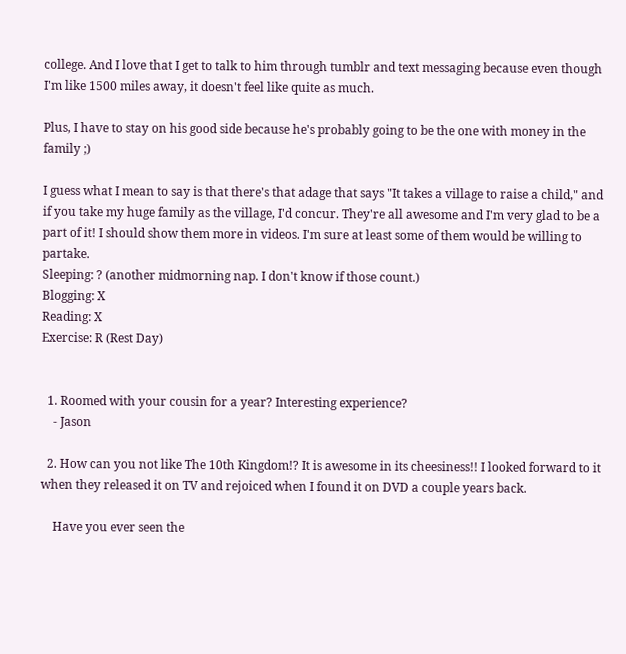college. And I love that I get to talk to him through tumblr and text messaging because even though I'm like 1500 miles away, it doesn't feel like quite as much.

Plus, I have to stay on his good side because he's probably going to be the one with money in the family ;)

I guess what I mean to say is that there's that adage that says "It takes a village to raise a child," and if you take my huge family as the village, I'd concur. They're all awesome and I'm very glad to be a part of it! I should show them more in videos. I'm sure at least some of them would be willing to partake.
Sleeping: ? (another midmorning nap. I don't know if those count.)
Blogging: X
Reading: X
Exercise: R (Rest Day)


  1. Roomed with your cousin for a year? Interesting experience?
    - Jason

  2. How can you not like The 10th Kingdom!? It is awesome in its cheesiness!! I looked forward to it when they released it on TV and rejoiced when I found it on DVD a couple years back.

    Have you ever seen the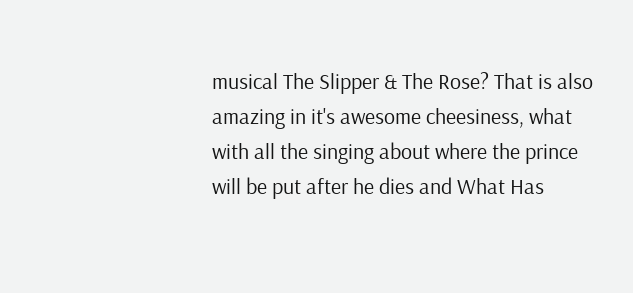musical The Slipper & The Rose? That is also amazing in it's awesome cheesiness, what with all the singing about where the prince will be put after he dies and What Has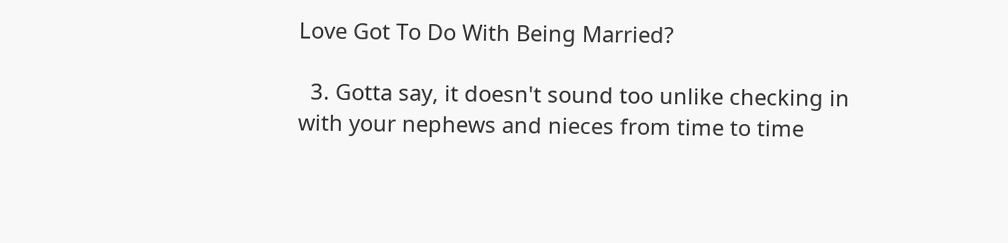Love Got To Do With Being Married?

  3. Gotta say, it doesn't sound too unlike checking in with your nephews and nieces from time to time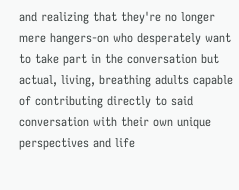and realizing that they're no longer mere hangers-on who desperately want to take part in the conversation but actual, living, breathing adults capable of contributing directly to said conversation with their own unique perspectives and life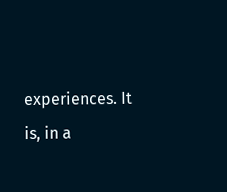experiences. It is, in a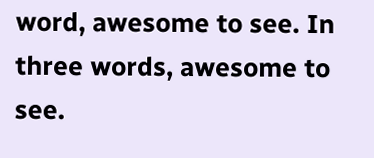word, awesome to see. In three words, awesome to see.